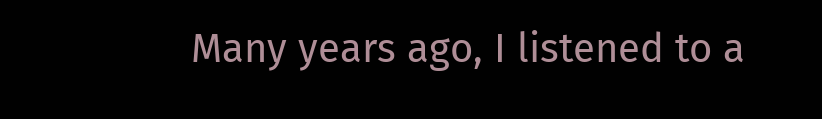Many years ago, I listened to a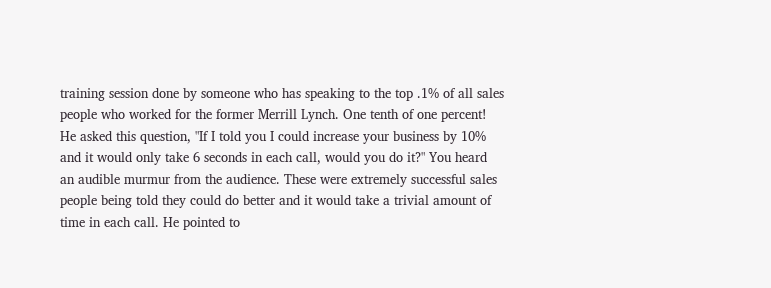training session done by someone who has speaking to the top .1% of all sales people who worked for the former Merrill Lynch. One tenth of one percent! He asked this question, "If I told you I could increase your business by 10% and it would only take 6 seconds in each call, would you do it?" You heard an audible murmur from the audience. These were extremely successful sales people being told they could do better and it would take a trivial amount of time in each call. He pointed to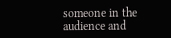someone in the audience and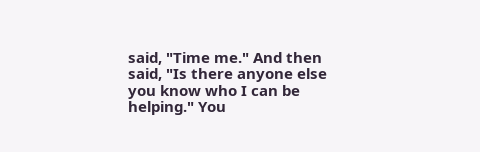said, "Time me." And then said, "Is there anyone else you know who I can be helping." You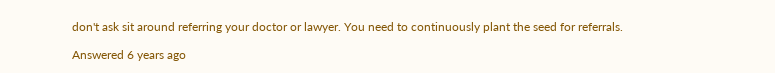don't ask sit around referring your doctor or lawyer. You need to continuously plant the seed for referrals.

Answered 6 years ago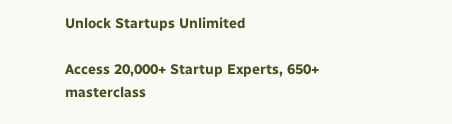Unlock Startups Unlimited

Access 20,000+ Startup Experts, 650+ masterclass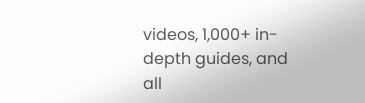videos, 1,000+ in-depth guides, and all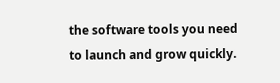the software tools you need to launch and grow quickly.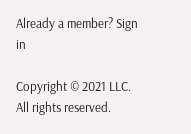Already a member? Sign in

Copyright © 2021 LLC. All rights reserved.